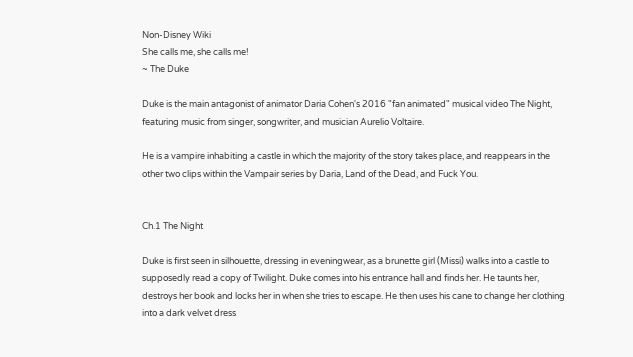Non-Disney Wiki
She calls me, she calls me!
~ The Duke

Duke is the main antagonist of animator Daria Cohen's 2016 "fan animated" musical video The Night, featuring music from singer, songwriter, and musician Aurelio Voltaire.

He is a vampire inhabiting a castle in which the majority of the story takes place, and reappears in the other two clips within the Vampair series by Daria, Land of the Dead, and Fuck You.


Ch.1 The Night

Duke is first seen in silhouette, dressing in eveningwear, as a brunette girl (Missi) walks into a castle to supposedly read a copy of Twilight. Duke comes into his entrance hall and finds her. He taunts her, destroys her book and locks her in when she tries to escape. He then uses his cane to change her clothing into a dark velvet dress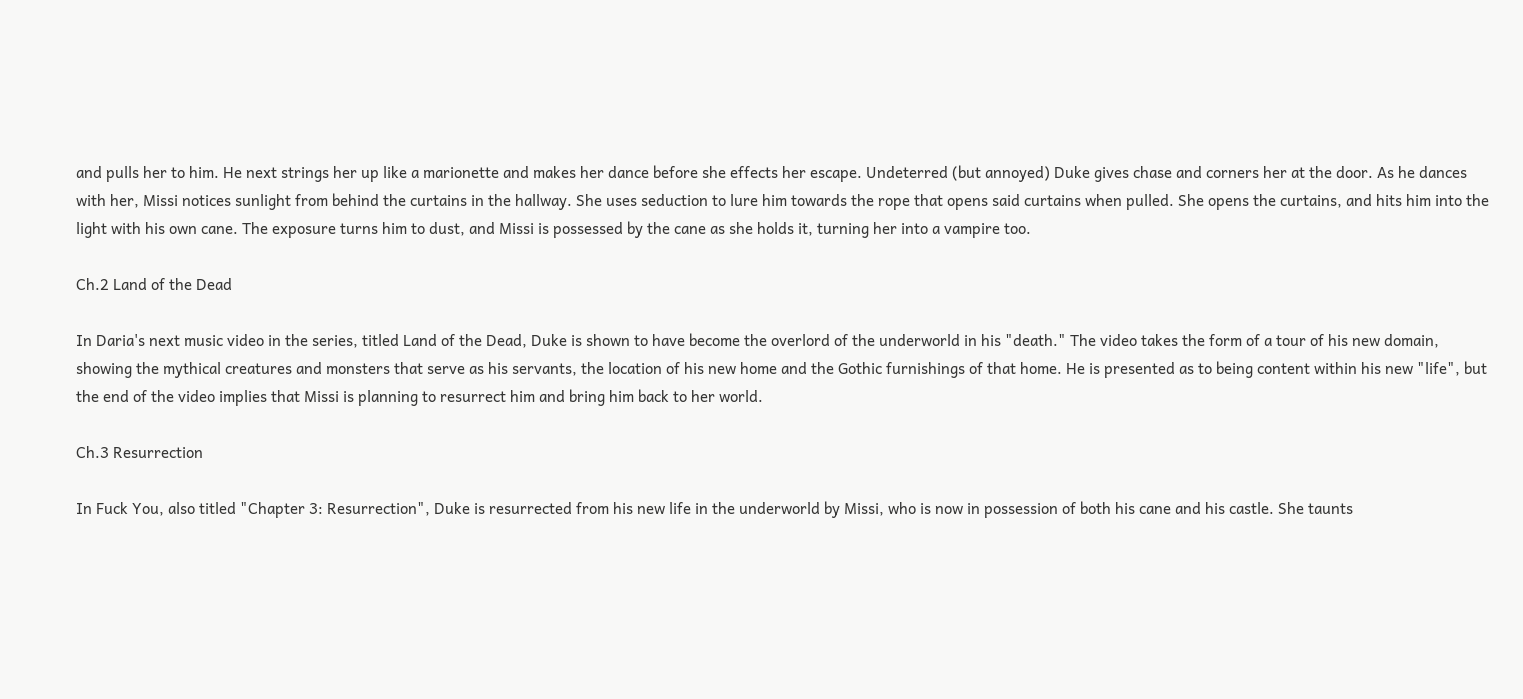and pulls her to him. He next strings her up like a marionette and makes her dance before she effects her escape. Undeterred (but annoyed) Duke gives chase and corners her at the door. As he dances with her, Missi notices sunlight from behind the curtains in the hallway. She uses seduction to lure him towards the rope that opens said curtains when pulled. She opens the curtains, and hits him into the light with his own cane. The exposure turns him to dust, and Missi is possessed by the cane as she holds it, turning her into a vampire too.

Ch.2 Land of the Dead

In Daria's next music video in the series, titled Land of the Dead, Duke is shown to have become the overlord of the underworld in his "death." The video takes the form of a tour of his new domain, showing the mythical creatures and monsters that serve as his servants, the location of his new home and the Gothic furnishings of that home. He is presented as to being content within his new "life", but the end of the video implies that Missi is planning to resurrect him and bring him back to her world.

Ch.3 Resurrection

In Fuck You, also titled "Chapter 3: Resurrection", Duke is resurrected from his new life in the underworld by Missi, who is now in possession of both his cane and his castle. She taunts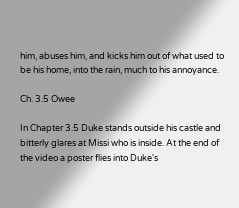him, abuses him, and kicks him out of what used to be his home, into the rain, much to his annoyance.

Ch. 3.5 Owee

In Chapter 3.5 Duke stands outside his castle and bitterly glares at Missi who is inside. At the end of the video a poster flies into Duke's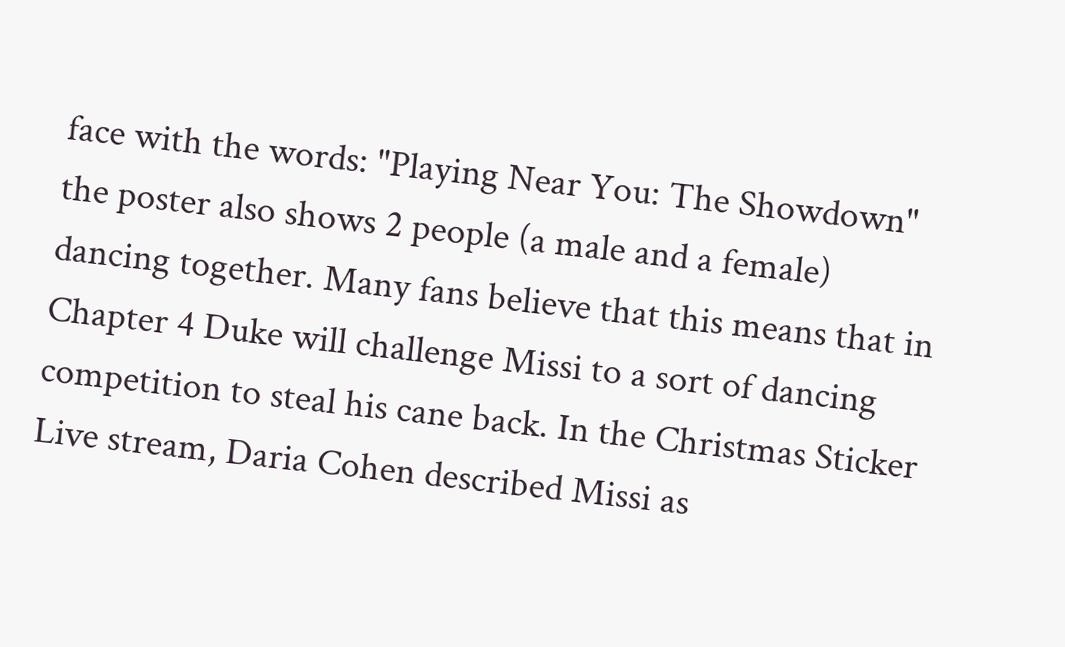face with the words: "Playing Near You: The Showdown" the poster also shows 2 people (a male and a female) dancing together. Many fans believe that this means that in Chapter 4 Duke will challenge Missi to a sort of dancing competition to steal his cane back. In the Christmas Sticker Live stream, Daria Cohen described Missi as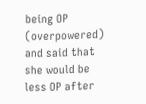being OP (overpowered) and said that she would be less OP after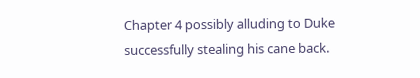Chapter 4 possibly alluding to Duke successfully stealing his cane back.